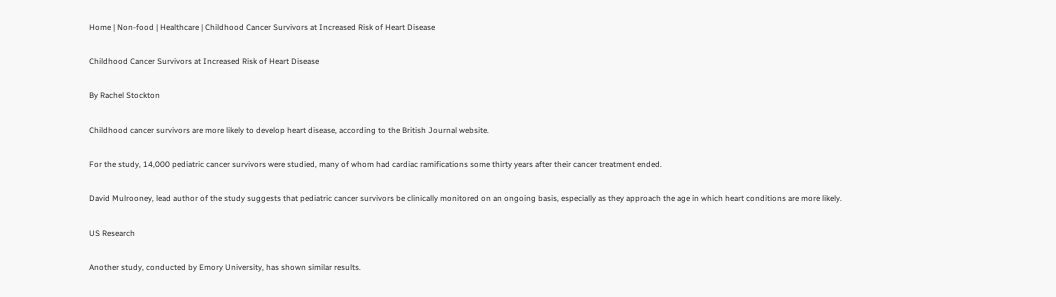Home | Non-food | Healthcare | Childhood Cancer Survivors at Increased Risk of Heart Disease

Childhood Cancer Survivors at Increased Risk of Heart Disease

By Rachel Stockton

Childhood cancer survivors are more likely to develop heart disease, according to the British Journal website.

For the study, 14,000 pediatric cancer survivors were studied, many of whom had cardiac ramifications some thirty years after their cancer treatment ended.

David Mulrooney, lead author of the study suggests that pediatric cancer survivors be clinically monitored on an ongoing basis, especially as they approach the age in which heart conditions are more likely.

US Research

Another study, conducted by Emory University, has shown similar results.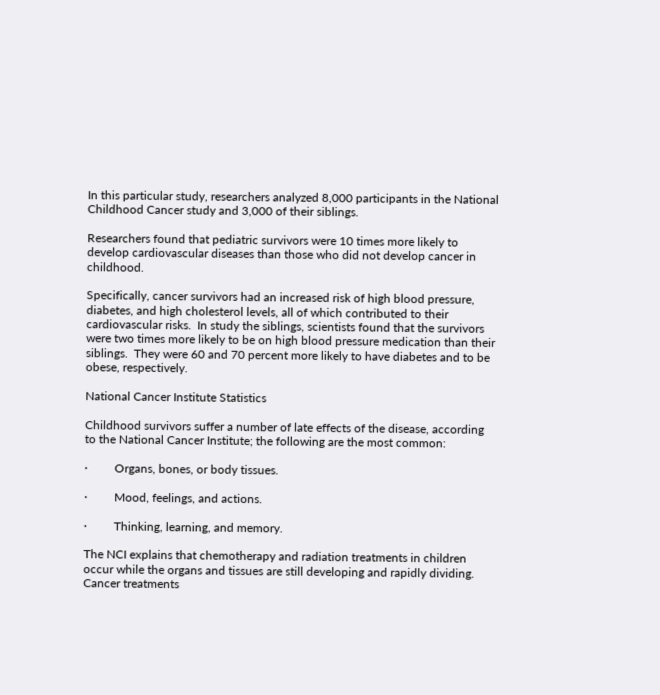In this particular study, researchers analyzed 8,000 participants in the National Childhood Cancer study and 3,000 of their siblings.

Researchers found that pediatric survivors were 10 times more likely to develop cardiovascular diseases than those who did not develop cancer in childhood.

Specifically, cancer survivors had an increased risk of high blood pressure, diabetes, and high cholesterol levels, all of which contributed to their cardiovascular risks.  In study the siblings, scientists found that the survivors were two times more likely to be on high blood pressure medication than their siblings.  They were 60 and 70 percent more likely to have diabetes and to be obese, respectively.

National Cancer Institute Statistics

Childhood survivors suffer a number of late effects of the disease, according to the National Cancer Institute; the following are the most common:

·         Organs, bones, or body tissues.

·         Mood, feelings, and actions.

·         Thinking, learning, and memory.

The NCI explains that chemotherapy and radiation treatments in children occur while the organs and tissues are still developing and rapidly dividing.  Cancer treatments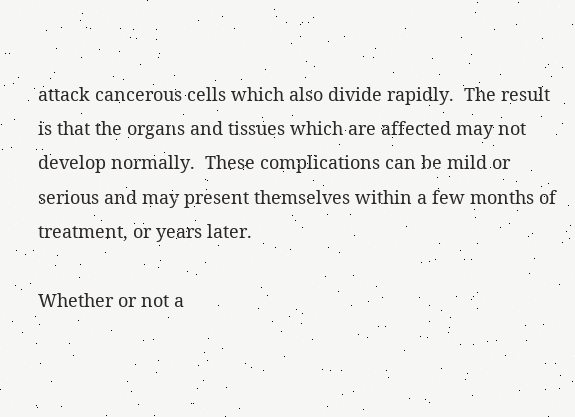attack cancerous cells which also divide rapidly.  The result is that the organs and tissues which are affected may not develop normally.  These complications can be mild or serious and may present themselves within a few months of treatment, or years later.

Whether or not a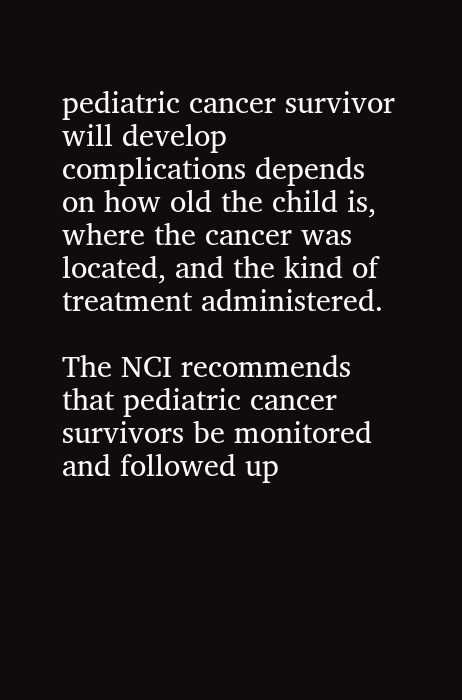pediatric cancer survivor will develop complications depends on how old the child is, where the cancer was located, and the kind of treatment administered.

The NCI recommends that pediatric cancer survivors be monitored and followed up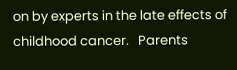on by experts in the late effects of childhood cancer.   Parents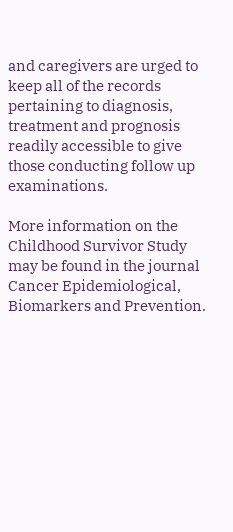and caregivers are urged to keep all of the records pertaining to diagnosis, treatment and prognosis readily accessible to give those conducting follow up examinations.

More information on the Childhood Survivor Study may be found in the journal Cancer Epidemiological, Biomarkers and Prevention.